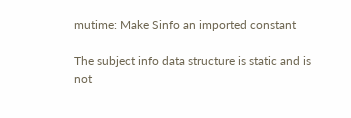mutime: Make Sinfo an imported constant

The subject info data structure is static and is not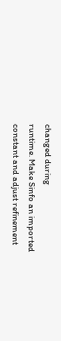changed during
runtime. Make Sinfo an imported constant and adjust refinement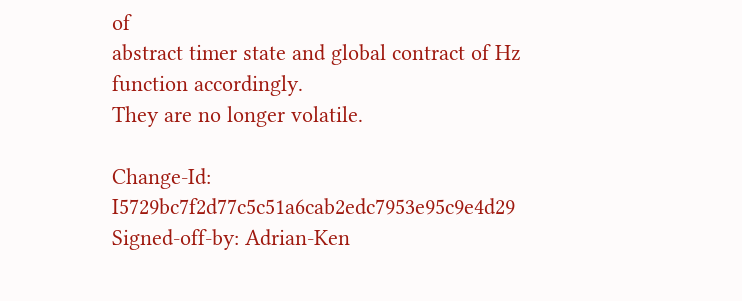of
abstract timer state and global contract of Hz function accordingly.
They are no longer volatile.

Change-Id: I5729bc7f2d77c5c51a6cab2edc7953e95c9e4d29
Signed-off-by: Adrian-Ken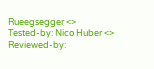Rueegsegger <>
Tested-by: Nico Huber <>
Reviewed-by: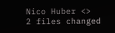Nico Huber <>
2 files changed